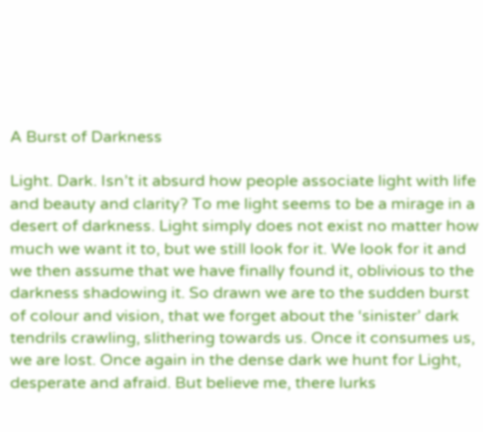A Burst of Darkness

Light. Dark. Isn’t it absurd how people associate light with life and beauty and clarity? To me light seems to be a mirage in a desert of darkness. Light simply does not exist no matter how much we want it to, but we still look for it. We look for it and we then assume that we have finally found it, oblivious to the darkness shadowing it. So drawn we are to the sudden burst of colour and vision, that we forget about the ‘sinister’ dark tendrils crawling, slithering towards us. Once it consumes us, we are lost. Once again in the dense dark we hunt for Light, desperate and afraid. But believe me, there lurks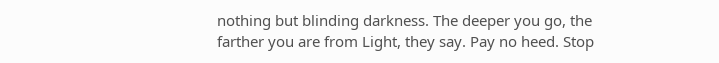nothing but blinding darkness. The deeper you go, the farther you are from Light, they say. Pay no heed. Stop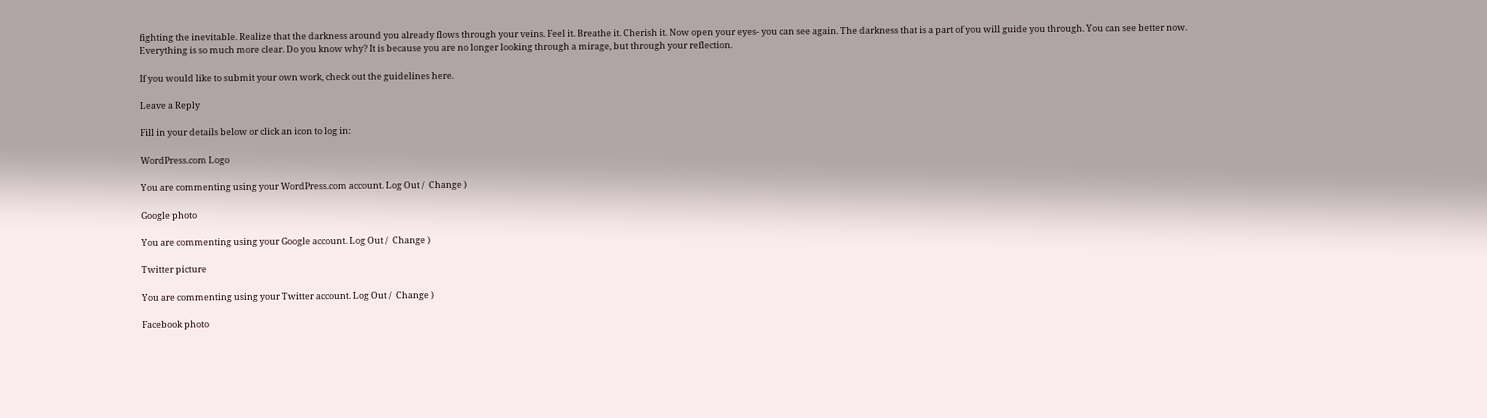fighting the inevitable. Realize that the darkness around you already flows through your veins. Feel it. Breathe it. Cherish it. Now open your eyes- you can see again. The darkness that is a part of you will guide you through. You can see better now. Everything is so much more clear. Do you know why? It is because you are no longer looking through a mirage, but through your reflection.

If you would like to submit your own work, check out the guidelines here.

Leave a Reply

Fill in your details below or click an icon to log in:

WordPress.com Logo

You are commenting using your WordPress.com account. Log Out /  Change )

Google photo

You are commenting using your Google account. Log Out /  Change )

Twitter picture

You are commenting using your Twitter account. Log Out /  Change )

Facebook photo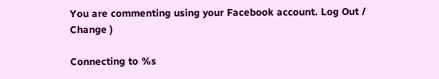You are commenting using your Facebook account. Log Out /  Change )

Connecting to %s